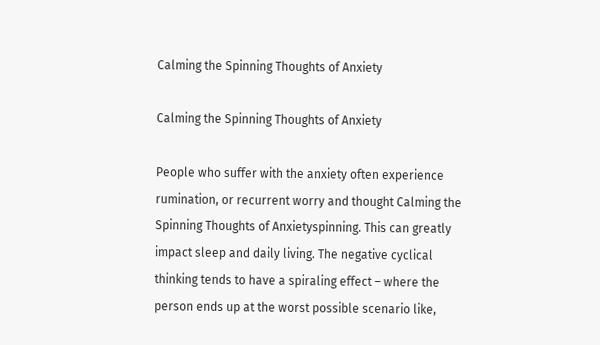Calming the Spinning Thoughts of Anxiety

Calming the Spinning Thoughts of Anxiety

People who suffer with the anxiety often experience rumination, or recurrent worry and thought Calming the Spinning Thoughts of Anxietyspinning. This can greatly impact sleep and daily living. The negative cyclical thinking tends to have a spiraling effect – where the person ends up at the worst possible scenario like,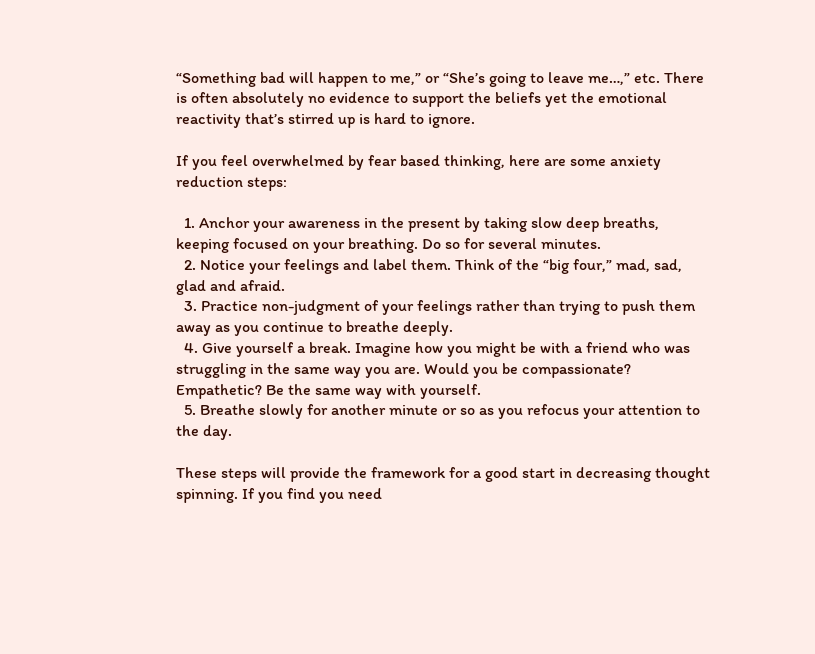“Something bad will happen to me,” or “She’s going to leave me…,” etc. There is often absolutely no evidence to support the beliefs yet the emotional reactivity that’s stirred up is hard to ignore.

If you feel overwhelmed by fear based thinking, here are some anxiety reduction steps:

  1. Anchor your awareness in the present by taking slow deep breaths, keeping focused on your breathing. Do so for several minutes.
  2. Notice your feelings and label them. Think of the “big four,” mad, sad, glad and afraid.
  3. Practice non-judgment of your feelings rather than trying to push them away as you continue to breathe deeply.
  4. Give yourself a break. Imagine how you might be with a friend who was struggling in the same way you are. Would you be compassionate? Empathetic? Be the same way with yourself.
  5. Breathe slowly for another minute or so as you refocus your attention to the day.

These steps will provide the framework for a good start in decreasing thought spinning. If you find you need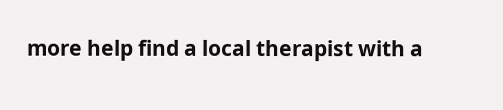more help find a local therapist with a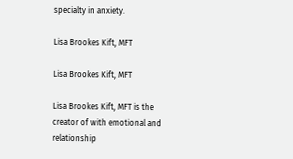specialty in anxiety.

Lisa Brookes Kift, MFT

Lisa Brookes Kift, MFT

Lisa Brookes Kift, MFT is the creator of with emotional and relationship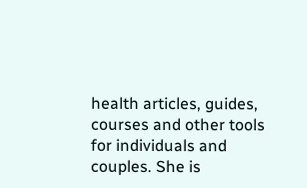health articles, guides, courses and other tools for individuals and couples. She is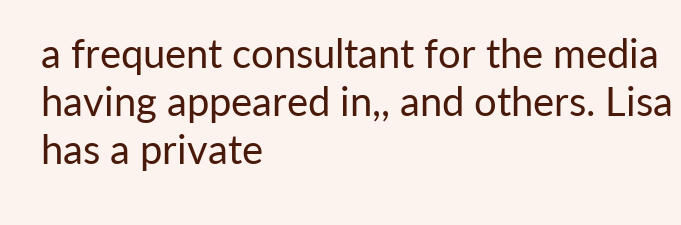a frequent consultant for the media having appeared in,, and others. Lisa has a private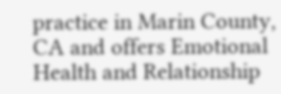practice in Marin County, CA and offers Emotional Health and Relationship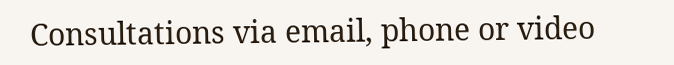Consultations via email, phone or video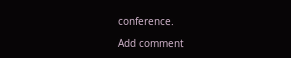conference.

Add comment